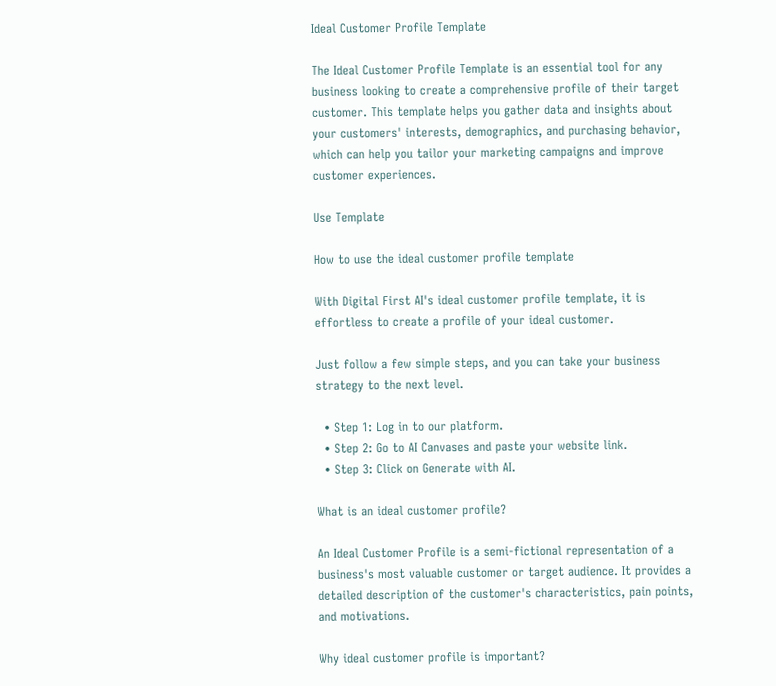Ideal Customer Profile Template

The Ideal Customer Profile Template is an essential tool for any business looking to create a comprehensive profile of their target customer. This template helps you gather data and insights about your customers' interests, demographics, and purchasing behavior, which can help you tailor your marketing campaigns and improve customer experiences.

Use Template

How to use the ideal customer profile template

With Digital First AI's ideal customer profile template, it is effortless to create a profile of your ideal customer.

Just follow a few simple steps, and you can take your business strategy to the next level.

  • Step 1: Log in to our platform.
  • Step 2: Go to AI Canvases and paste your website link.
  • Step 3: Click on Generate with AI.

What is an ideal customer profile?

An Ideal Customer Profile is a semi-fictional representation of a business's most valuable customer or target audience. It provides a detailed description of the customer's characteristics, pain points, and motivations.

Why ideal customer profile is important?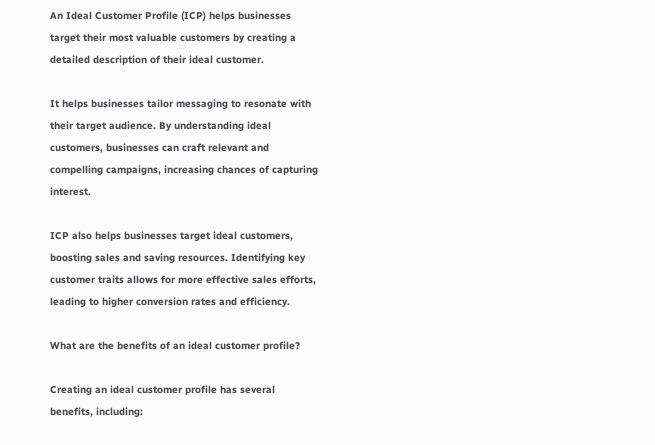An Ideal Customer Profile (ICP) helps businesses target their most valuable customers by creating a detailed description of their ideal customer.

It helps businesses tailor messaging to resonate with their target audience. By understanding ideal customers, businesses can craft relevant and compelling campaigns, increasing chances of capturing interest.

ICP also helps businesses target ideal customers, boosting sales and saving resources. Identifying key customer traits allows for more effective sales efforts, leading to higher conversion rates and efficiency.

What are the benefits of an ideal customer profile?

Creating an ideal customer profile has several benefits, including: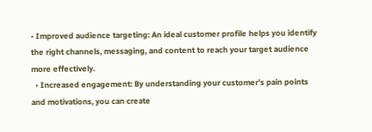• Improved audience targeting: An ideal customer profile helps you identify the right channels, messaging, and content to reach your target audience more effectively.
  • Increased engagement: By understanding your customer's pain points and motivations, you can create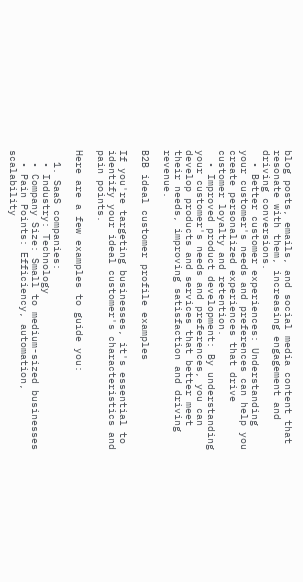blog posts, emails, and social media content that resonate with them, increasing engagement and driving conversions.
  • Better customer experiences: Understanding your customer's needs and preferences can help you create personalized experiences that drive customer loyalty and retention.
  • Improved product development: By understanding your customer's needs and preferences, you can develop products and services that better meet their needs, improving satisfaction and driving revenue.

B2B ideal customer profile examples

If you're targeting businesses, it's essential to identify your ideal customer's characteristics and pain points.

Here are a few examples to guide you:

  1. SaaS companies:
  • Industry: Technology
  • Company Size: Small to medium-sized businesses
  • Pain Points: Efficiency, automation, scalability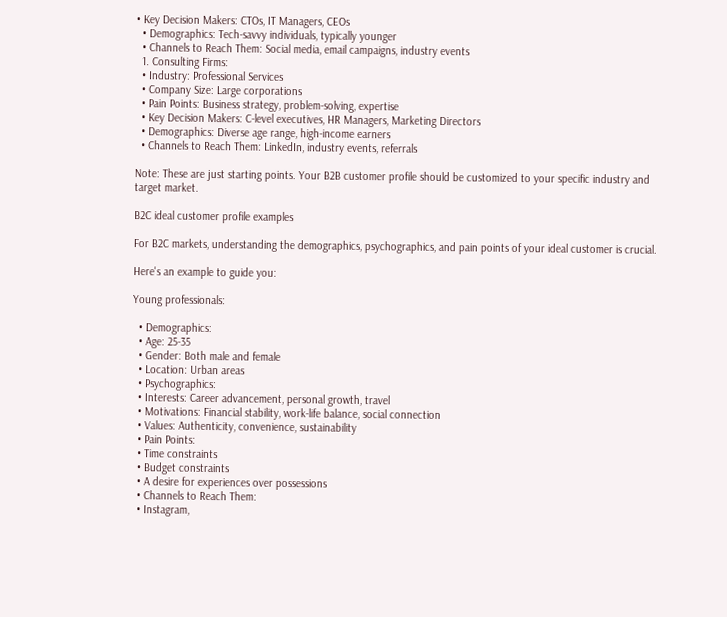• Key Decision Makers: CTOs, IT Managers, CEOs
  • Demographics: Tech-savvy individuals, typically younger
  • Channels to Reach Them: Social media, email campaigns, industry events
  1. Consulting Firms:
  • Industry: Professional Services
  • Company Size: Large corporations
  • Pain Points: Business strategy, problem-solving, expertise
  • Key Decision Makers: C-level executives, HR Managers, Marketing Directors
  • Demographics: Diverse age range, high-income earners
  • Channels to Reach Them: LinkedIn, industry events, referrals

Note: These are just starting points. Your B2B customer profile should be customized to your specific industry and target market.

B2C ideal customer profile examples

For B2C markets, understanding the demographics, psychographics, and pain points of your ideal customer is crucial.

Here's an example to guide you:

Young professionals:

  • Demographics:
  • Age: 25-35
  • Gender: Both male and female
  • Location: Urban areas
  • Psychographics:
  • Interests: Career advancement, personal growth, travel
  • Motivations: Financial stability, work-life balance, social connection
  • Values: Authenticity, convenience, sustainability
  • Pain Points:
  • Time constraints
  • Budget constraints
  • A desire for experiences over possessions
  • Channels to Reach Them:
  • Instagram,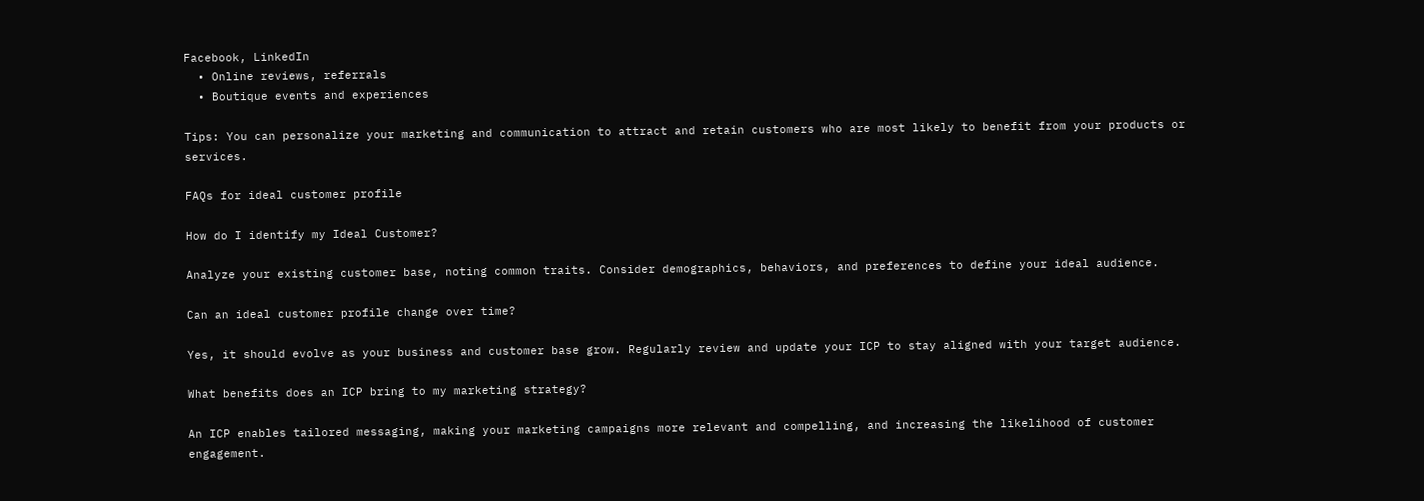Facebook, LinkedIn
  • Online reviews, referrals
  • Boutique events and experiences

Tips: You can personalize your marketing and communication to attract and retain customers who are most likely to benefit from your products or services.

FAQs for ideal customer profile

How do I identify my Ideal Customer?

Analyze your existing customer base, noting common traits. Consider demographics, behaviors, and preferences to define your ideal audience.

Can an ideal customer profile change over time?

Yes, it should evolve as your business and customer base grow. Regularly review and update your ICP to stay aligned with your target audience.

What benefits does an ICP bring to my marketing strategy?

An ICP enables tailored messaging, making your marketing campaigns more relevant and compelling, and increasing the likelihood of customer engagement.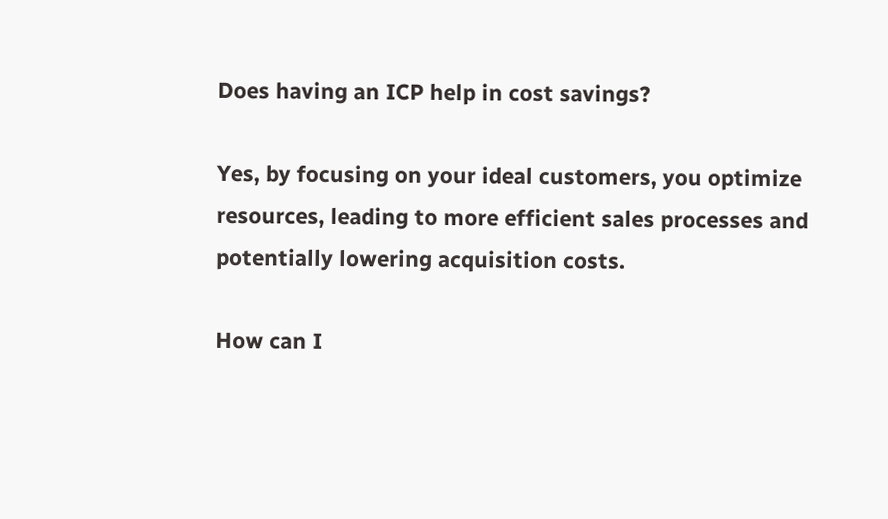Does having an ICP help in cost savings?

Yes, by focusing on your ideal customers, you optimize resources, leading to more efficient sales processes and potentially lowering acquisition costs.

How can I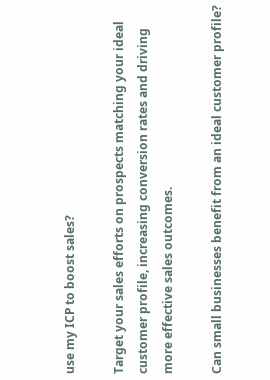use my ICP to boost sales?

Target your sales efforts on prospects matching your ideal customer profile, increasing conversion rates and driving more effective sales outcomes.

Can small businesses benefit from an ideal customer profile?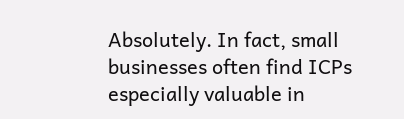Absolutely. In fact, small businesses often find ICPs especially valuable in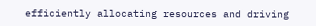efficiently allocating resources and driving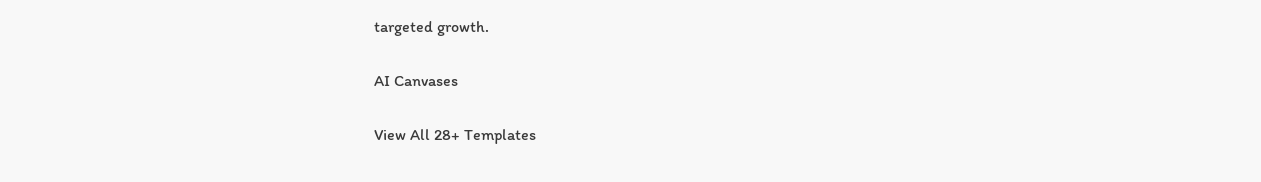targeted growth.

AI Canvases

View All 28+ Templates